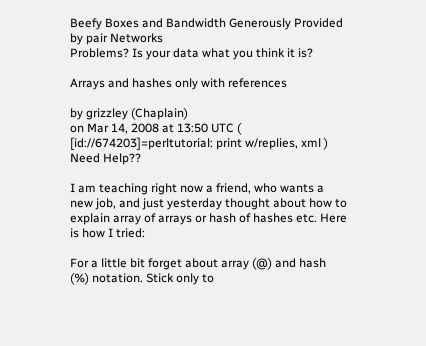Beefy Boxes and Bandwidth Generously Provided by pair Networks
Problems? Is your data what you think it is?

Arrays and hashes only with references

by grizzley (Chaplain)
on Mar 14, 2008 at 13:50 UTC ( [id://674203]=perltutorial: print w/replies, xml ) Need Help??

I am teaching right now a friend, who wants a new job, and just yesterday thought about how to explain array of arrays or hash of hashes etc. Here is how I tried:

For a little bit forget about array (@) and hash (%) notation. Stick only to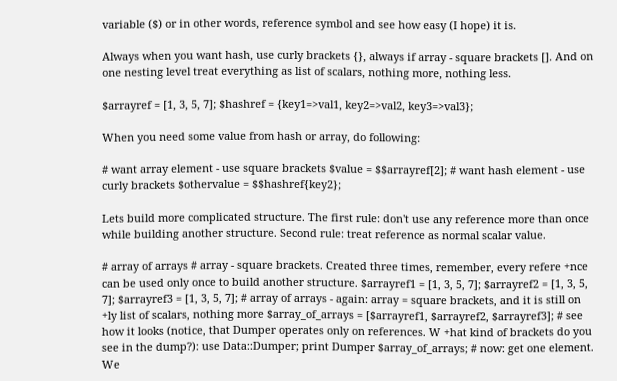variable ($) or in other words, reference symbol and see how easy (I hope) it is.

Always when you want hash, use curly brackets {}, always if array - square brackets []. And on one nesting level treat everything as list of scalars, nothing more, nothing less.

$arrayref = [1, 3, 5, 7]; $hashref = {key1=>val1, key2=>val2, key3=>val3};

When you need some value from hash or array, do following:

# want array element - use square brackets $value = $$arrayref[2]; # want hash element - use curly brackets $othervalue = $$hashref{key2};

Lets build more complicated structure. The first rule: don't use any reference more than once while building another structure. Second rule: treat reference as normal scalar value.

# array of arrays # array - square brackets. Created three times, remember, every refere +nce can be used only once to build another structure. $arrayref1 = [1, 3, 5, 7]; $arrayref2 = [1, 3, 5, 7]; $arrayref3 = [1, 3, 5, 7]; # array of arrays - again: array = square brackets, and it is still on +ly list of scalars, nothing more $array_of_arrays = [$arrayref1, $arrayref2, $arrayref3]; # see how it looks (notice, that Dumper operates only on references. W +hat kind of brackets do you see in the dump?): use Data::Dumper; print Dumper $array_of_arrays; # now: get one element. We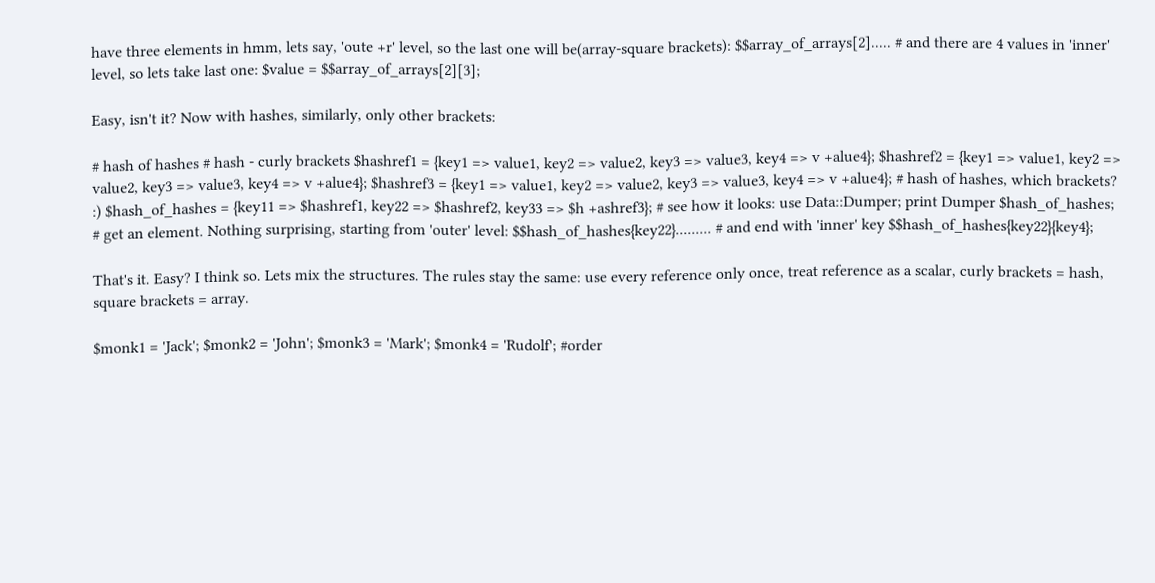have three elements in hmm, lets say, 'oute +r' level, so the last one will be(array-square brackets): $$array_of_arrays[2]..... # and there are 4 values in 'inner' level, so lets take last one: $value = $$array_of_arrays[2][3];

Easy, isn't it? Now with hashes, similarly, only other brackets:

# hash of hashes # hash - curly brackets $hashref1 = {key1 => value1, key2 => value2, key3 => value3, key4 => v +alue4}; $hashref2 = {key1 => value1, key2 => value2, key3 => value3, key4 => v +alue4}; $hashref3 = {key1 => value1, key2 => value2, key3 => value3, key4 => v +alue4}; # hash of hashes, which brackets? :) $hash_of_hashes = {key11 => $hashref1, key22 => $hashref2, key33 => $h +ashref3}; # see how it looks: use Data::Dumper; print Dumper $hash_of_hashes; # get an element. Nothing surprising, starting from 'outer' level: $$hash_of_hashes{key22}......... # and end with 'inner' key $$hash_of_hashes{key22}{key4};

That's it. Easy? I think so. Lets mix the structures. The rules stay the same: use every reference only once, treat reference as a scalar, curly brackets = hash, square brackets = array.

$monk1 = 'Jack'; $monk2 = 'John'; $monk3 = 'Mark'; $monk4 = 'Rudolf'; #order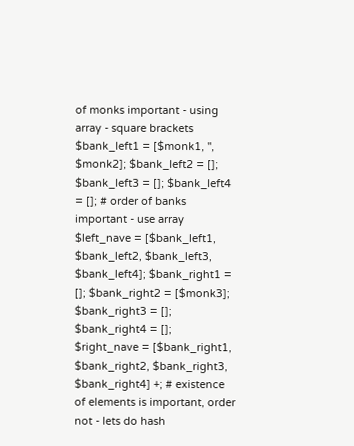of monks important - using array - square brackets $bank_left1 = [$monk1, '', $monk2]; $bank_left2 = []; $bank_left3 = []; $bank_left4 = []; # order of banks important - use array $left_nave = [$bank_left1, $bank_left2, $bank_left3, $bank_left4]; $bank_right1 = []; $bank_right2 = [$monk3]; $bank_right3 = []; $bank_right4 = []; $right_nave = [$bank_right1, $bank_right2, $bank_right3, $bank_right4] +; # existence of elements is important, order not - lets do hash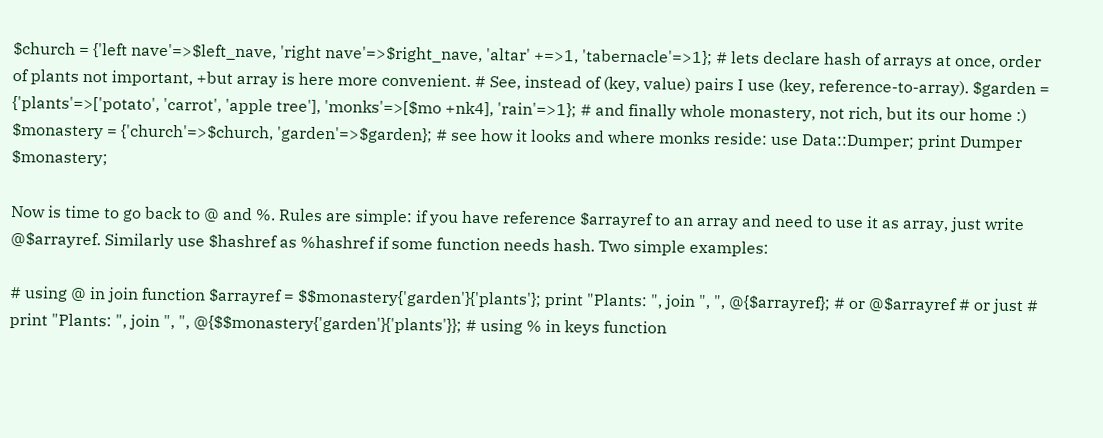$church = {'left nave'=>$left_nave, 'right nave'=>$right_nave, 'altar' +=>1, 'tabernacle'=>1}; # lets declare hash of arrays at once, order of plants not important, +but array is here more convenient. # See, instead of (key, value) pairs I use (key, reference-to-array). $garden = {'plants'=>['potato', 'carrot', 'apple tree'], 'monks'=>[$mo +nk4], 'rain'=>1}; # and finally whole monastery, not rich, but its our home :) $monastery = {'church'=>$church, 'garden'=>$garden}; # see how it looks and where monks reside: use Data::Dumper; print Dumper $monastery;

Now is time to go back to @ and %. Rules are simple: if you have reference $arrayref to an array and need to use it as array, just write @$arrayref. Similarly use $hashref as %hashref if some function needs hash. Two simple examples:

# using @ in join function $arrayref = $$monastery{'garden'}{'plants'}; print "Plants: ", join ", ", @{$arrayref}; # or @$arrayref # or just # print "Plants: ", join ", ", @{$$monastery{'garden'}{'plants'}}; # using % in keys function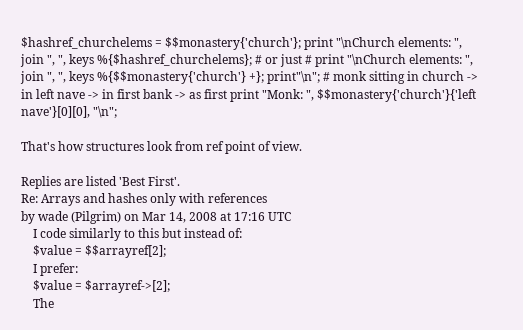$hashref_churchelems = $$monastery{'church'}; print "\nChurch elements: ", join ", ", keys %{$hashref_churchelems}; # or just # print "\nChurch elements: ", join ", ", keys %{$$monastery{'church'} +}; print"\n"; # monk sitting in church -> in left nave -> in first bank -> as first print "Monk: ", $$monastery{'church'}{'left nave'}[0][0], "\n";

That's how structures look from ref point of view.

Replies are listed 'Best First'.
Re: Arrays and hashes only with references
by wade (Pilgrim) on Mar 14, 2008 at 17:16 UTC
    I code similarly to this but instead of:
    $value = $$arrayref[2];
    I prefer:
    $value = $arrayref->[2];
    The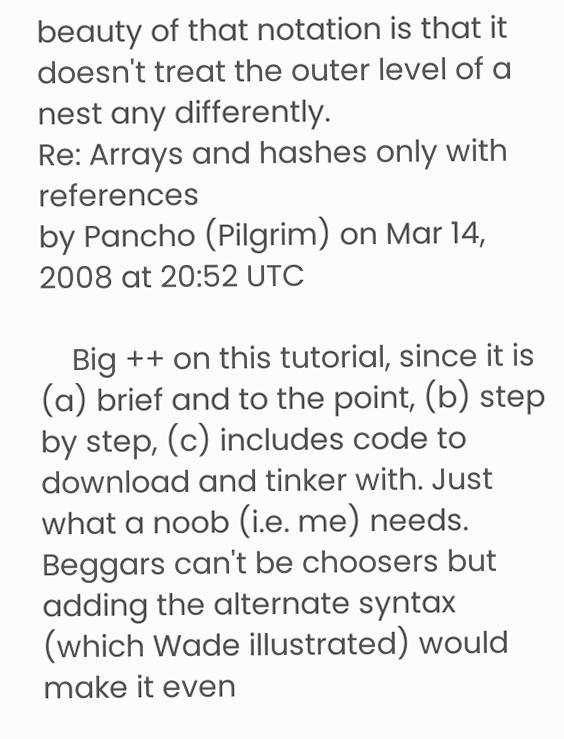beauty of that notation is that it doesn't treat the outer level of a nest any differently.
Re: Arrays and hashes only with references
by Pancho (Pilgrim) on Mar 14, 2008 at 20:52 UTC

    Big ++ on this tutorial, since it is (a) brief and to the point, (b) step by step, (c) includes code to download and tinker with. Just what a noob (i.e. me) needs. Beggars can't be choosers but adding the alternate syntax (which Wade illustrated) would make it even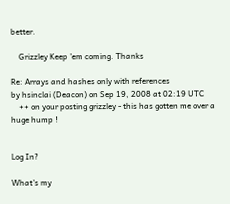better.

    Grizzley Keep 'em coming. Thanks

Re: Arrays and hashes only with references
by hsinclai (Deacon) on Sep 19, 2008 at 02:19 UTC
    ++ on your posting grizzley - this has gotten me over a huge hump !


Log In?

What's my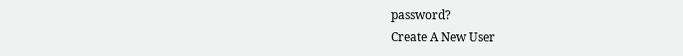password?
Create A New User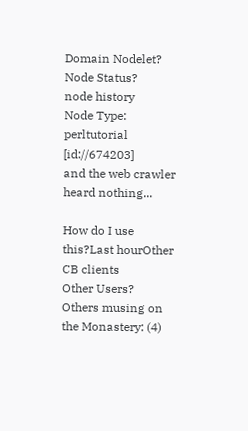Domain Nodelet?
Node Status?
node history
Node Type: perltutorial [id://674203]
and the web crawler heard nothing...

How do I use this?Last hourOther CB clients
Other Users?
Others musing on the Monastery: (4)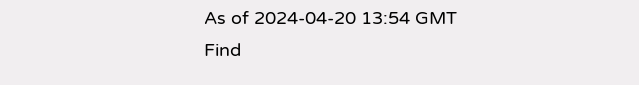As of 2024-04-20 13:54 GMT
Find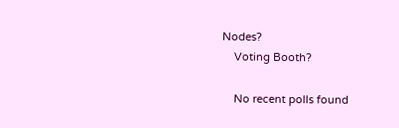Nodes?
    Voting Booth?

    No recent polls found